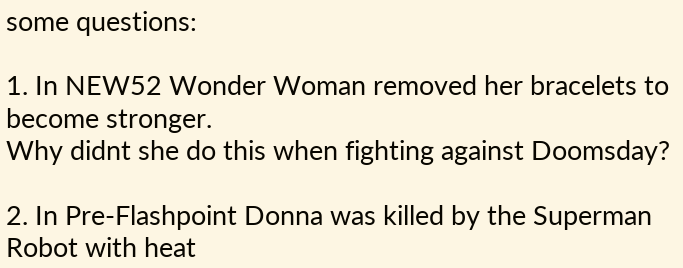some questions:

1. In NEW52 Wonder Woman removed her bracelets to become stronger.
Why didnt she do this when fighting against Doomsday?

2. In Pre-Flashpoint Donna was killed by the Superman Robot with heat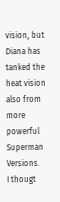vision, but Diana has tanked the heat vision also from more powerful Superman Versions.
I thougt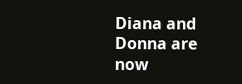Diana and Donna are now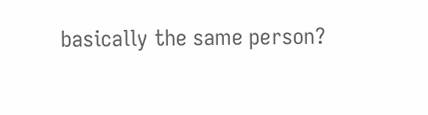basically the same person?